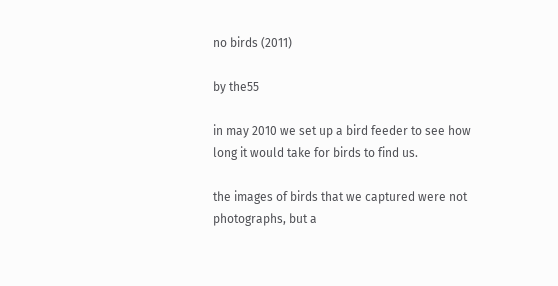no birds (2011)

by the55

in may 2010 we set up a bird feeder to see how long it would take for birds to find us.

the images of birds that we captured were not photographs, but a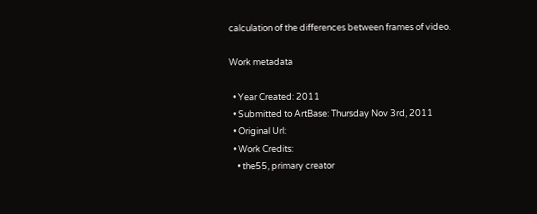calculation of the differences between frames of video.

Work metadata

  • Year Created: 2011
  • Submitted to ArtBase: Thursday Nov 3rd, 2011
  • Original Url:
  • Work Credits:
    • the55, primary creator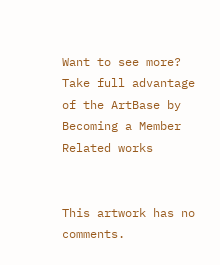Want to see more?
Take full advantage of the ArtBase by Becoming a Member
Related works


This artwork has no comments.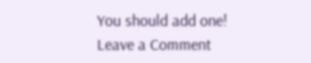You should add one!
Leave a Comment